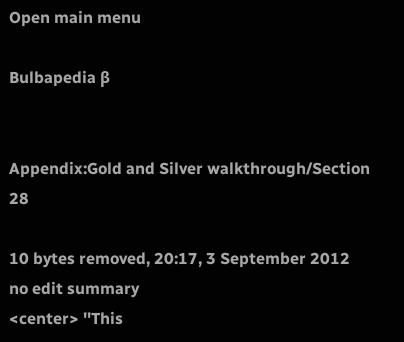Open main menu

Bulbapedia β


Appendix:Gold and Silver walkthrough/Section 28

10 bytes removed, 20:17, 3 September 2012
no edit summary
<center> ''This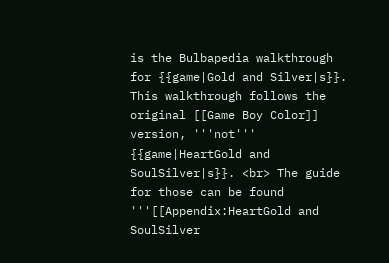is the Bulbapedia walkthrough for {{game|Gold and Silver|s}}. This walkthrough follows the original [[Game Boy Color]] version, '''not''' {{game|HeartGold and SoulSilver|s}}. <br> The guide for those can be found '''[[Appendix:HeartGold and SoulSilver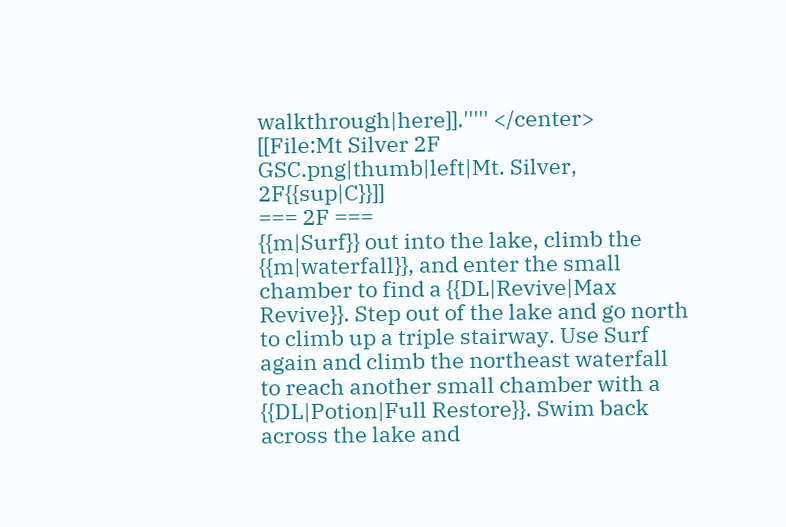walkthrough|here]].''''' </center>
[[File:Mt Silver 2F GSC.png|thumb|left|Mt. Silver, 2F{{sup|C}}]]
=== 2F ===
{{m|Surf}} out into the lake, climb the {{m|waterfall}}, and enter the small chamber to find a {{DL|Revive|Max Revive}}. Step out of the lake and go north to climb up a triple stairway. Use Surf again and climb the northeast waterfall to reach another small chamber with a {{DL|Potion|Full Restore}}. Swim back across the lake and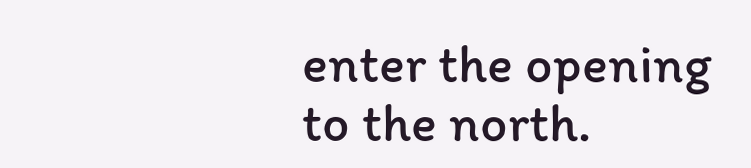enter the opening to the north.